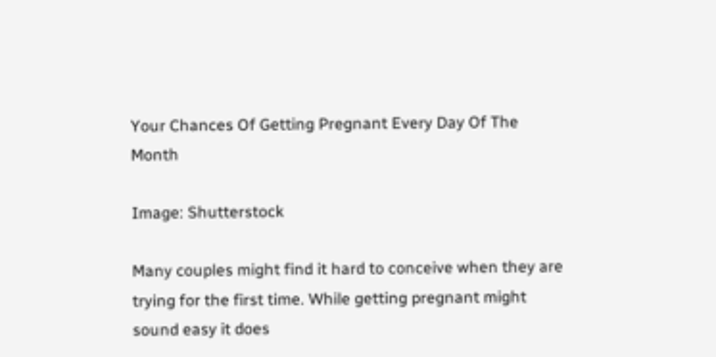Your Chances Of Getting Pregnant Every Day Of The Month

Image: Shutterstock

Many couples might find it hard to conceive when they are trying for the first time. While getting pregnant might sound easy it does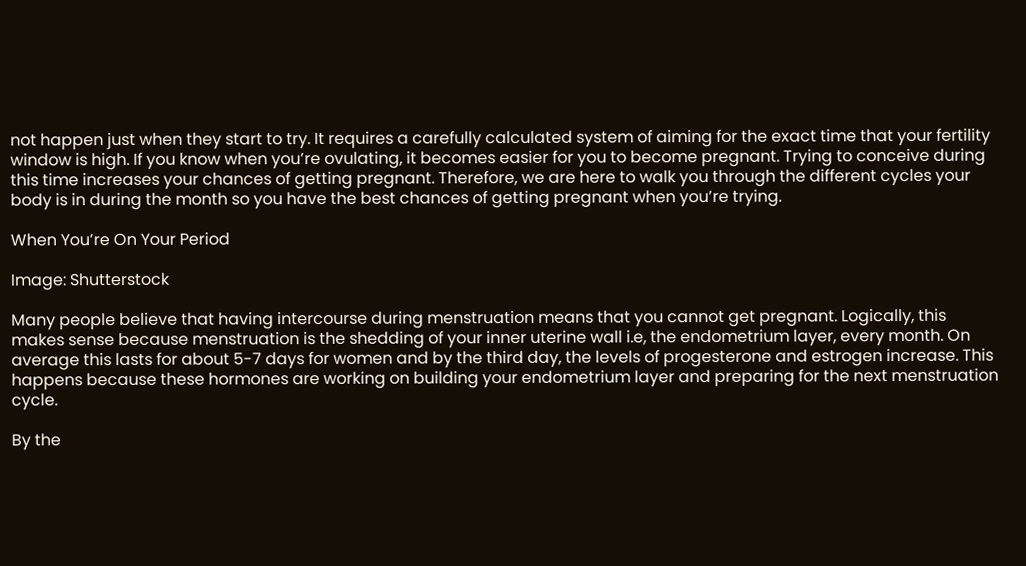not happen just when they start to try. It requires a carefully calculated system of aiming for the exact time that your fertility window is high. If you know when you’re ovulating, it becomes easier for you to become pregnant. Trying to conceive during this time increases your chances of getting pregnant. Therefore, we are here to walk you through the different cycles your body is in during the month so you have the best chances of getting pregnant when you’re trying.

When You’re On Your Period

Image: Shutterstock

Many people believe that having intercourse during menstruation means that you cannot get pregnant. Logically, this makes sense because menstruation is the shedding of your inner uterine wall i.e, the endometrium layer, every month. On average this lasts for about 5-7 days for women and by the third day, the levels of progesterone and estrogen increase. This happens because these hormones are working on building your endometrium layer and preparing for the next menstruation cycle.

By the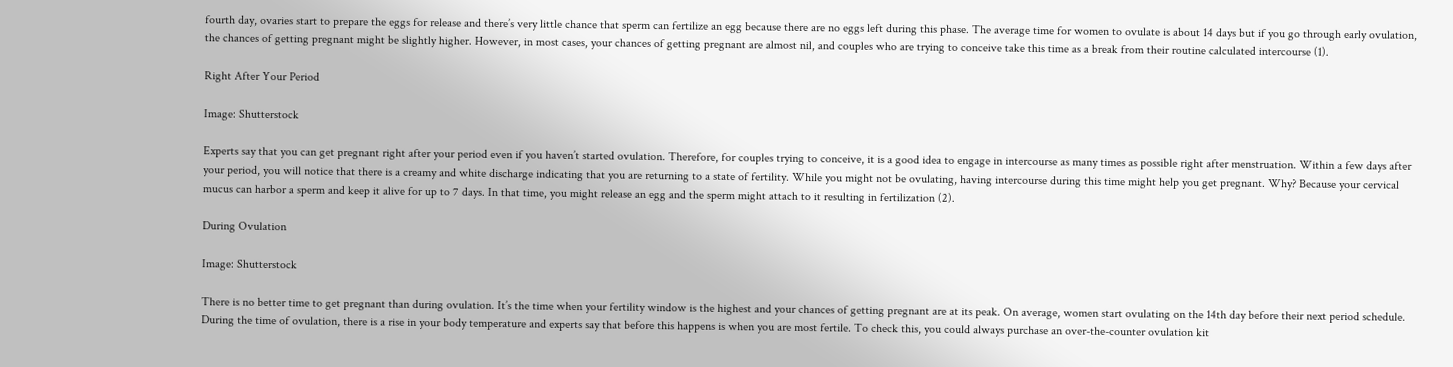fourth day, ovaries start to prepare the eggs for release and there’s very little chance that sperm can fertilize an egg because there are no eggs left during this phase. The average time for women to ovulate is about 14 days but if you go through early ovulation, the chances of getting pregnant might be slightly higher. However, in most cases, your chances of getting pregnant are almost nil, and couples who are trying to conceive take this time as a break from their routine calculated intercourse (1).

Right After Your Period

Image: Shutterstock

Experts say that you can get pregnant right after your period even if you haven’t started ovulation. Therefore, for couples trying to conceive, it is a good idea to engage in intercourse as many times as possible right after menstruation. Within a few days after your period, you will notice that there is a creamy and white discharge indicating that you are returning to a state of fertility. While you might not be ovulating, having intercourse during this time might help you get pregnant. Why? Because your cervical mucus can harbor a sperm and keep it alive for up to 7 days. In that time, you might release an egg and the sperm might attach to it resulting in fertilization (2).

During Ovulation

Image: Shutterstock

There is no better time to get pregnant than during ovulation. It’s the time when your fertility window is the highest and your chances of getting pregnant are at its peak. On average, women start ovulating on the 14th day before their next period schedule. During the time of ovulation, there is a rise in your body temperature and experts say that before this happens is when you are most fertile. To check this, you could always purchase an over-the-counter ovulation kit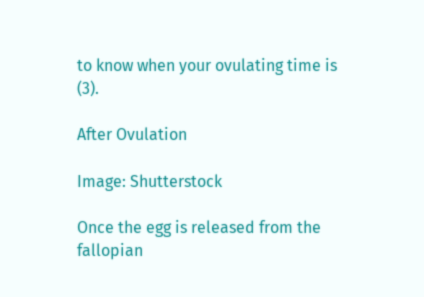to know when your ovulating time is (3).

After Ovulation

Image: Shutterstock

Once the egg is released from the fallopian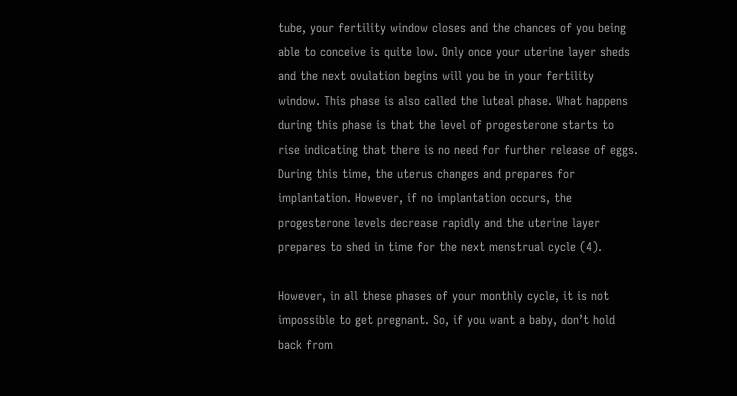tube, your fertility window closes and the chances of you being able to conceive is quite low. Only once your uterine layer sheds and the next ovulation begins will you be in your fertility window. This phase is also called the luteal phase. What happens during this phase is that the level of progesterone starts to rise indicating that there is no need for further release of eggs. During this time, the uterus changes and prepares for implantation. However, if no implantation occurs, the progesterone levels decrease rapidly and the uterine layer prepares to shed in time for the next menstrual cycle (4).

However, in all these phases of your monthly cycle, it is not impossible to get pregnant. So, if you want a baby, don’t hold back from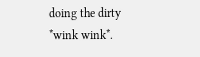doing the dirty *wink wink*.